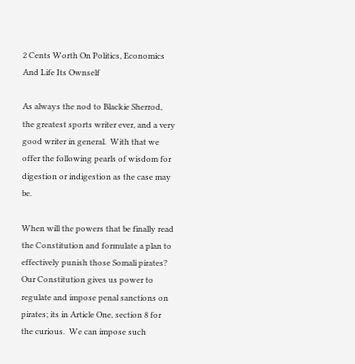2 Cents Worth On Politics, Economics And Life Its Ownself

As always the nod to Blackie Sherrod, the greatest sports writer ever, and a very good writer in general.  With that we offer the following pearls of wisdom for digestion or indigestion as the case may be.

When will the powers that be finally read the Constitution and formulate a plan to effectively punish those Somali pirates?  Our Constitution gives us power to regulate and impose penal sanctions on pirates; its in Article One, section 8 for the curious.  We can impose such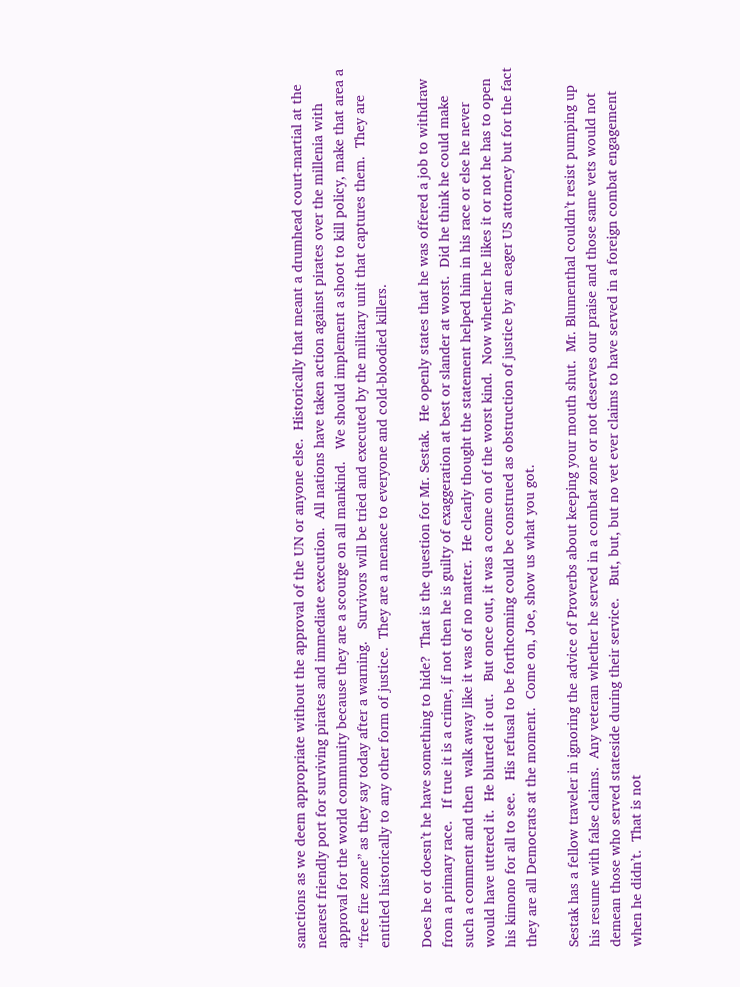sanctions as we deem appropriate without the approval of the UN or anyone else.  Historically that meant a drumhead court-martial at the nearest friendly port for surviving pirates and immediate execution.  All nations have taken action against pirates over the millenia with approval for the world community because they are a scourge on all mankind.   We should implement a shoot to kill policy, make that area a “free fire zone” as they say today after a warning.   Survivors will be tried and executed by the military unit that captures them.  They are entitled historically to any other form of justice.  They are a menace to everyone and cold-bloodied killers.

Does he or doesn’t he have something to hide?  That is the question for Mr. Sestak.  He openly states that he was offered a job to withdraw from a primary race.   If true it is a crime, if not then he is guilty of exaggeration at best or slander at worst.  Did he think he could make such a comment and then  walk away like it was of no matter.  He clearly thought the statement helped him in his race or else he never would have uttered it.  He blurted it out.   But once out, it was a come on of the worst kind.  Now whether he likes it or not he has to open his kimono for all to see.   His refusal to be forthcoming could be construed as obstruction of justice by an eager US attorney but for the fact they are all Democrats at the moment.  Come on, Joe, show us what you got.

Sestak has a fellow traveler in ignoring the advice of Proverbs about keeping your mouth shut.  Mr. Blumenthal couldn’t resist pumping up his resume with false claims.  Any veteran whether he served in a combat zone or not deserves our praise and those same vets would not demean those who served stateside during their service.   But, but, but no vet ever claims to have served in a foreign combat engagement when he didn’t.  That is not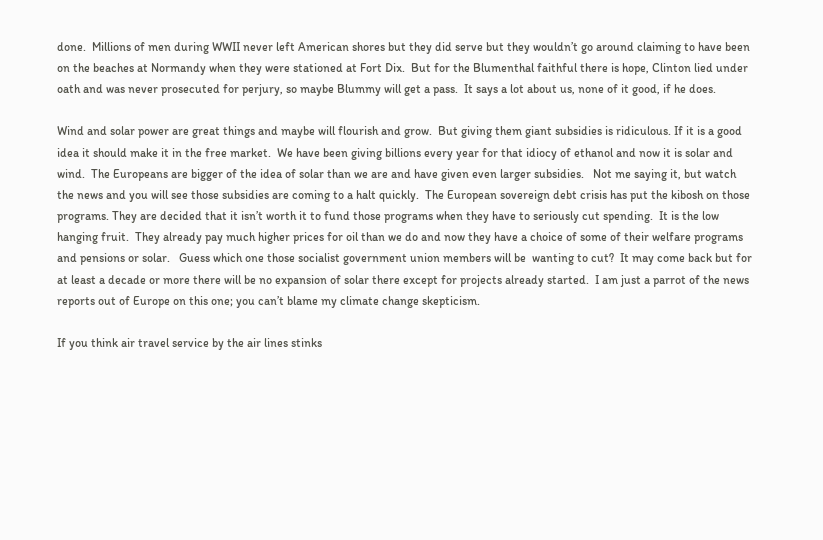done.  Millions of men during WWII never left American shores but they did serve but they wouldn’t go around claiming to have been on the beaches at Normandy when they were stationed at Fort Dix.  But for the Blumenthal faithful there is hope, Clinton lied under oath and was never prosecuted for perjury, so maybe Blummy will get a pass.  It says a lot about us, none of it good, if he does.

Wind and solar power are great things and maybe will flourish and grow.  But giving them giant subsidies is ridiculous. If it is a good idea it should make it in the free market.  We have been giving billions every year for that idiocy of ethanol and now it is solar and wind.  The Europeans are bigger of the idea of solar than we are and have given even larger subsidies.   Not me saying it, but watch the news and you will see those subsidies are coming to a halt quickly.  The European sovereign debt crisis has put the kibosh on those programs. They are decided that it isn’t worth it to fund those programs when they have to seriously cut spending.  It is the low hanging fruit.  They already pay much higher prices for oil than we do and now they have a choice of some of their welfare programs and pensions or solar.   Guess which one those socialist government union members will be  wanting to cut?  It may come back but for at least a decade or more there will be no expansion of solar there except for projects already started.  I am just a parrot of the news reports out of Europe on this one; you can’t blame my climate change skepticism.

If you think air travel service by the air lines stinks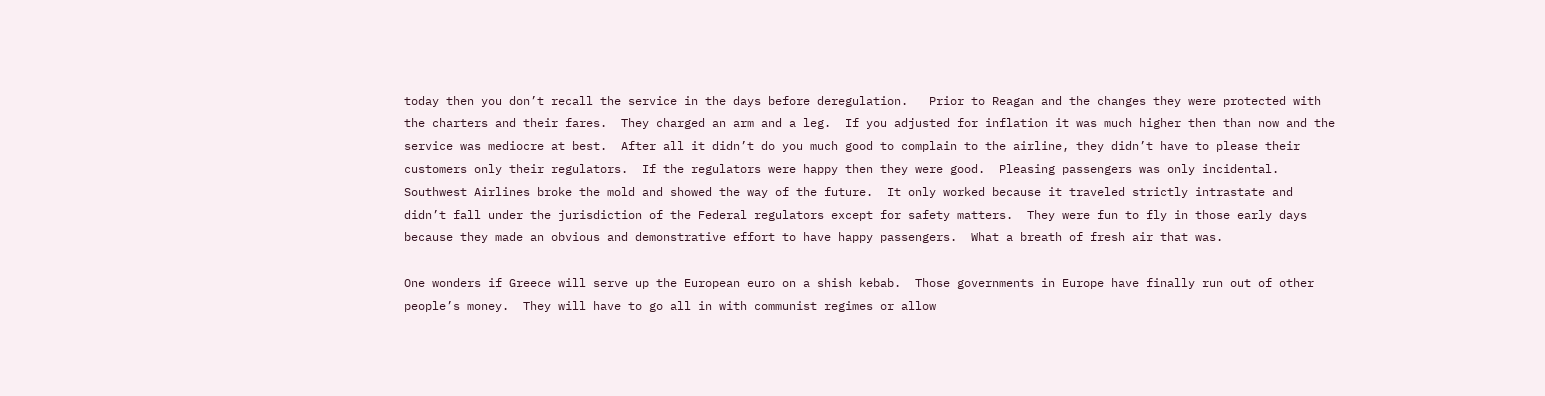today then you don’t recall the service in the days before deregulation.   Prior to Reagan and the changes they were protected with the charters and their fares.  They charged an arm and a leg.  If you adjusted for inflation it was much higher then than now and the service was mediocre at best.  After all it didn’t do you much good to complain to the airline, they didn’t have to please their customers only their regulators.  If the regulators were happy then they were good.  Pleasing passengers was only incidental.   Southwest Airlines broke the mold and showed the way of the future.  It only worked because it traveled strictly intrastate and didn’t fall under the jurisdiction of the Federal regulators except for safety matters.  They were fun to fly in those early days because they made an obvious and demonstrative effort to have happy passengers.  What a breath of fresh air that was.

One wonders if Greece will serve up the European euro on a shish kebab.  Those governments in Europe have finally run out of other people’s money.  They will have to go all in with communist regimes or allow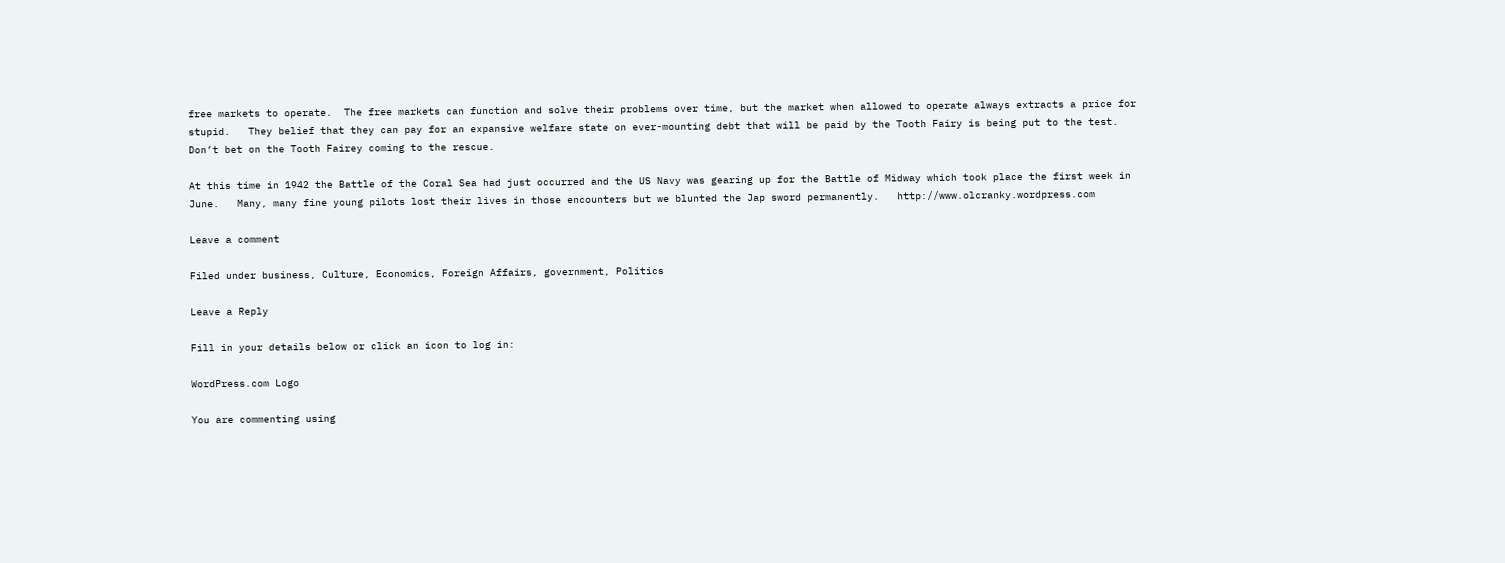free markets to operate.  The free markets can function and solve their problems over time, but the market when allowed to operate always extracts a price for stupid.   They belief that they can pay for an expansive welfare state on ever-mounting debt that will be paid by the Tooth Fairy is being put to the test.   Don’t bet on the Tooth Fairey coming to the rescue.

At this time in 1942 the Battle of the Coral Sea had just occurred and the US Navy was gearing up for the Battle of Midway which took place the first week in June.   Many, many fine young pilots lost their lives in those encounters but we blunted the Jap sword permanently.   http://www.olcranky.wordpress.com

Leave a comment

Filed under business, Culture, Economics, Foreign Affairs, government, Politics

Leave a Reply

Fill in your details below or click an icon to log in:

WordPress.com Logo

You are commenting using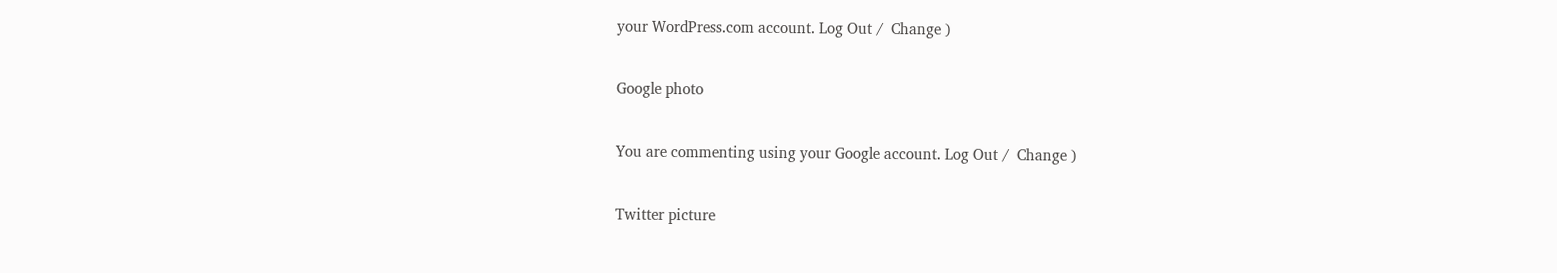your WordPress.com account. Log Out /  Change )

Google photo

You are commenting using your Google account. Log Out /  Change )

Twitter picture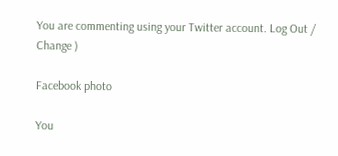You are commenting using your Twitter account. Log Out /  Change )

Facebook photo

You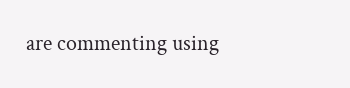are commenting using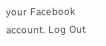your Facebook account. Log Out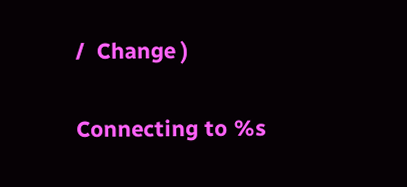/  Change )

Connecting to %s